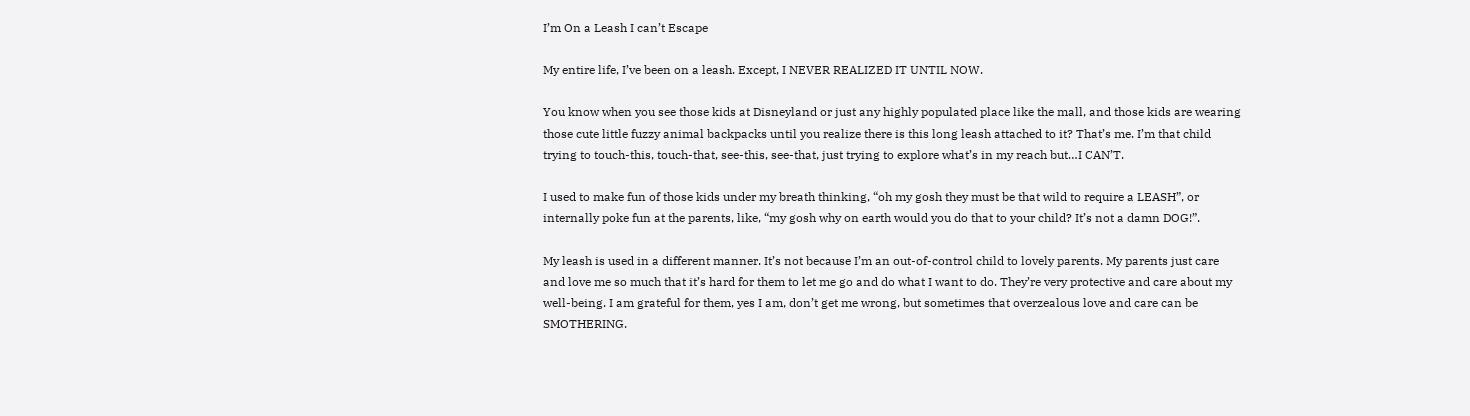I’m On a Leash I can’t Escape

My entire life, I’ve been on a leash. Except, I NEVER REALIZED IT UNTIL NOW.

You know when you see those kids at Disneyland or just any highly populated place like the mall, and those kids are wearing those cute little fuzzy animal backpacks until you realize there is this long leash attached to it? That’s me. I’m that child trying to touch-this, touch-that, see-this, see-that, just trying to explore what’s in my reach but…I CAN’T.

I used to make fun of those kids under my breath thinking, “oh my gosh they must be that wild to require a LEASH”, or internally poke fun at the parents, like, “my gosh why on earth would you do that to your child? It’s not a damn DOG!”.

My leash is used in a different manner. It’s not because I’m an out-of-control child to lovely parents. My parents just care and love me so much that it’s hard for them to let me go and do what I want to do. They’re very protective and care about my well-being. I am grateful for them, yes I am, don’t get me wrong, but sometimes that overzealous love and care can be SMOTHERING.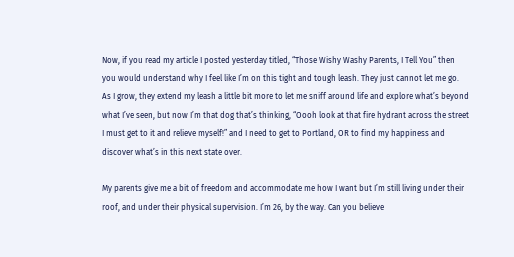Now, if you read my article I posted yesterday titled, “Those Wishy Washy Parents, I Tell You” then you would understand why I feel like I’m on this tight and tough leash. They just cannot let me go. As I grow, they extend my leash a little bit more to let me sniff around life and explore what’s beyond what I’ve seen, but now I’m that dog that’s thinking, “Oooh look at that fire hydrant across the street I must get to it and relieve myself!” and I need to get to Portland, OR to find my happiness and discover what’s in this next state over.

My parents give me a bit of freedom and accommodate me how I want but I’m still living under their roof, and under their physical supervision. I’m 26, by the way. Can you believe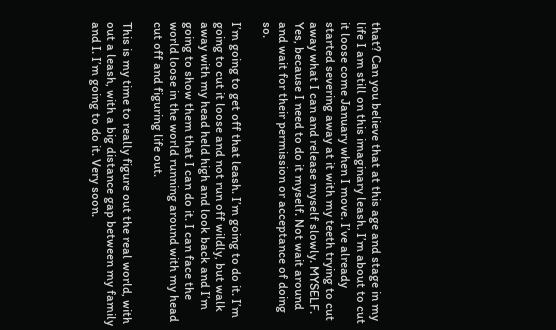that? Can you believe that at this age and stage in my life I am still on this imaginary leash. I’m about to cut it loose come January when I move. I’ve already started severing away at it with my teeth trying to cut away what I can and release myself slowly. MYSELF. Yes, because I need to do it myself. Not wait around and wait for their permission or acceptance of doing so.

I’m going to get off that leash. I’m going to do it. I’m going to cut it loose and not run off wildly, but walk away with my head held high and look back and I’m going to show them that I can do it. I can face the world loose in the world running around with my head cut off and figuring life out.

This is my time to really figure out the real world, with out a leash, with a big distance gap between my family and I. I’m going to do it. Very soon.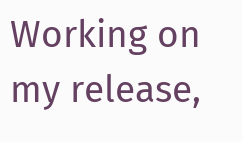Working on my release,